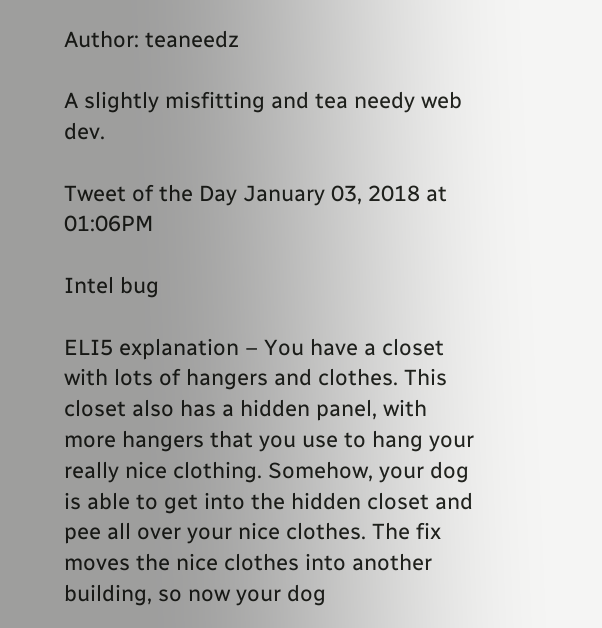Author: teaneedz

A slightly misfitting and tea needy web dev.

Tweet of the Day January 03, 2018 at 01:06PM

Intel bug

ELI5 explanation – You have a closet with lots of hangers and clothes. This closet also has a hidden panel, with more hangers that you use to hang your really nice clothing. Somehow, your dog is able to get into the hidden closet and pee all over your nice clothes. The fix moves the nice clothes into another building, so now your dog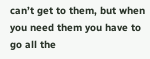can’t get to them, but when you need them you have to go all the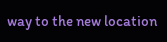way to the new location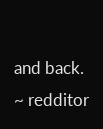and back. ~ redditor